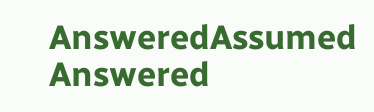AnsweredAssumed Answered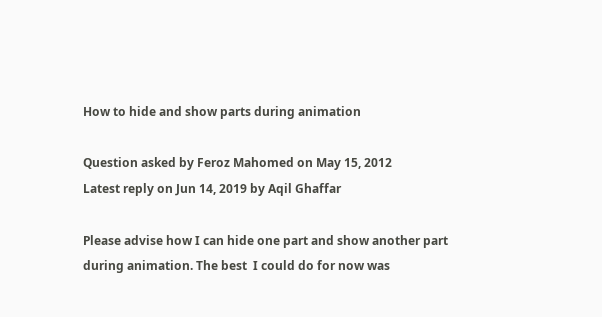How to hide and show parts during animation

Question asked by Feroz Mahomed on May 15, 2012
Latest reply on Jun 14, 2019 by Aqil Ghaffar

Please advise how I can hide one part and show another part during animation. The best  I could do for now was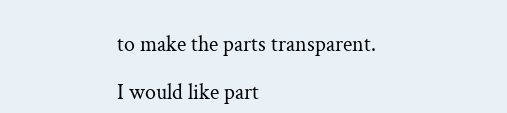to make the parts transparent.

I would like part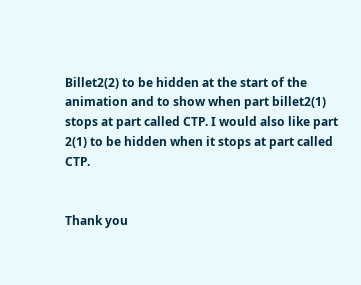Billet2(2) to be hidden at the start of the animation and to show when part billet2(1) stops at part called CTP. I would also like part 2(1) to be hidden when it stops at part called CTP.


Thank you